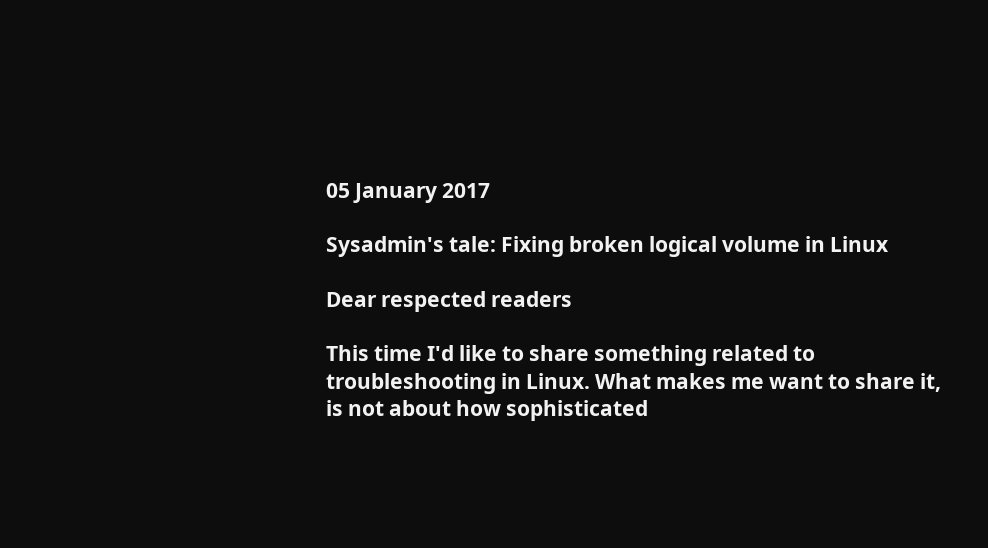05 January 2017

Sysadmin's tale: Fixing broken logical volume in Linux

Dear respected readers

This time I'd like to share something related to troubleshooting in Linux. What makes me want to share it, is not about how sophisticated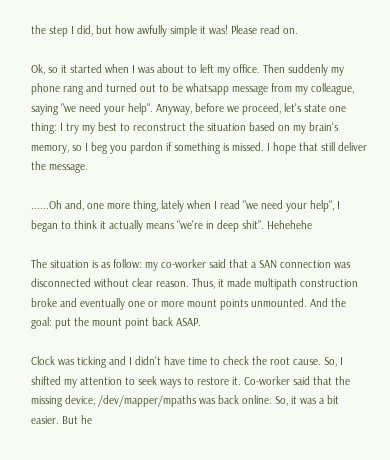the step I did, but how awfully simple it was! Please read on.

Ok, so it started when I was about to left my office. Then suddenly my phone rang and turned out to be whatsapp message from my colleague, saying "we need your help". Anyway, before we proceed, let's state one thing: I try my best to reconstruct the situation based on my brain's memory, so I beg you pardon if something is missed. I hope that still deliver the message.

......Oh and, one more thing, lately when I read "we need your help", I began to think it actually means "we're in deep shit". Hehehehe

The situation is as follow: my co-worker said that a SAN connection was disconnected without clear reason. Thus, it made multipath construction broke and eventually one or more mount points unmounted. And the goal: put the mount point back ASAP.

Clock was ticking and I didn't have time to check the root cause. So, I shifted my attention to seek ways to restore it. Co-worker said that the missing device, /dev/mapper/mpaths was back online. So, it was a bit easier. But he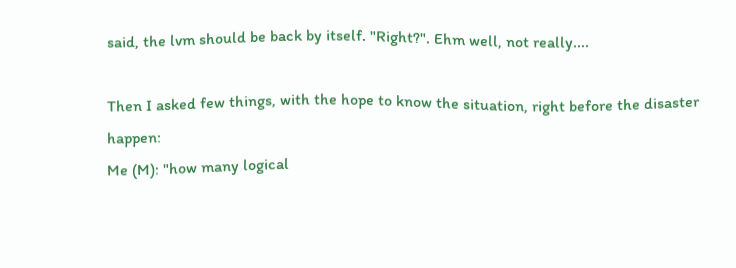said, the lvm should be back by itself. "Right?". Ehm well, not really....

Then I asked few things, with the hope to know the situation, right before the disaster happen:
Me (M): "how many logical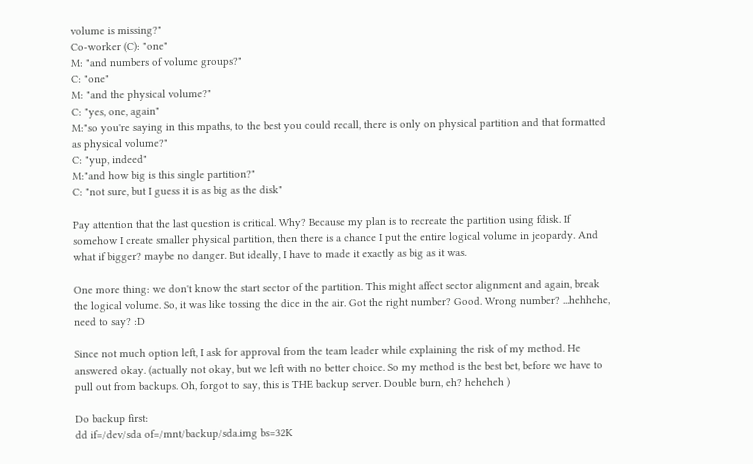volume is missing?"
Co-worker (C): "one"
M: "and numbers of volume groups?"
C: "one"
M: "and the physical volume?"
C: "yes, one, again"
M:"so you're saying in this mpaths, to the best you could recall, there is only on physical partition and that formatted as physical volume?"
C: "yup, indeed"
M:"and how big is this single partition?"
C: "not sure, but I guess it is as big as the disk"

Pay attention that the last question is critical. Why? Because my plan is to recreate the partition using fdisk. If somehow I create smaller physical partition, then there is a chance I put the entire logical volume in jeopardy. And what if bigger? maybe no danger. But ideally, I have to made it exactly as big as it was.

One more thing: we don't know the start sector of the partition. This might affect sector alignment and again, break the logical volume. So, it was like tossing the dice in the air. Got the right number? Good. Wrong number? ...hehhehe, need to say? :D

Since not much option left, I ask for approval from the team leader while explaining the risk of my method. He answered okay. (actually not okay, but we left with no better choice. So my method is the best bet, before we have to pull out from backups. Oh, forgot to say, this is THE backup server. Double burn, eh? heheheh )

Do backup first:
dd if=/dev/sda of=/mnt/backup/sda.img bs=32K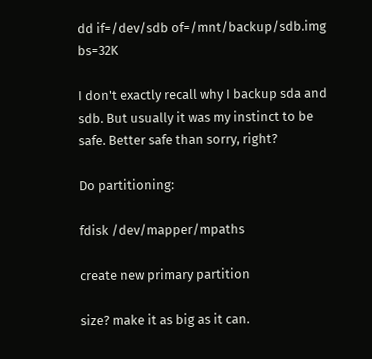dd if=/dev/sdb of=/mnt/backup/sdb.img bs=32K

I don't exactly recall why I backup sda and sdb. But usually it was my instinct to be safe. Better safe than sorry, right?

Do partitioning:

fdisk /dev/mapper/mpaths

create new primary partition

size? make it as big as it can.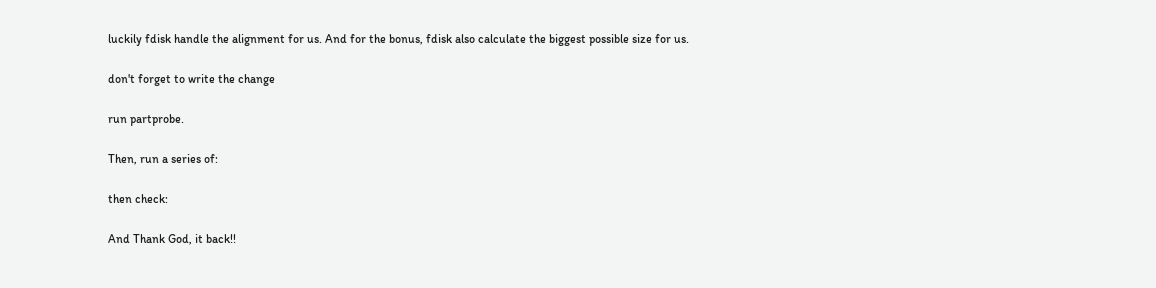luckily fdisk handle the alignment for us. And for the bonus, fdisk also calculate the biggest possible size for us.

don't forget to write the change

run partprobe.

Then, run a series of:

then check:

And Thank God, it back!!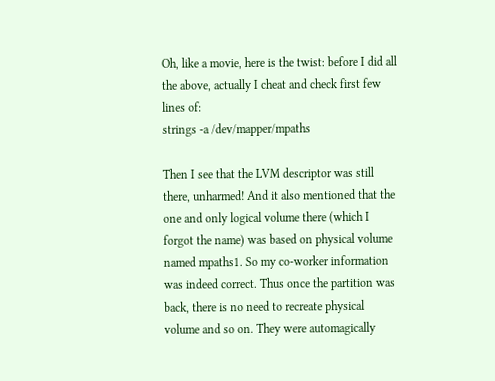Oh, like a movie, here is the twist: before I did all the above, actually I cheat and check first few lines of:
strings -a /dev/mapper/mpaths

Then I see that the LVM descriptor was still there, unharmed! And it also mentioned that the one and only logical volume there (which I forgot the name) was based on physical volume named mpaths1. So my co-worker information was indeed correct. Thus once the partition was back, there is no need to recreate physical volume and so on. They were automagically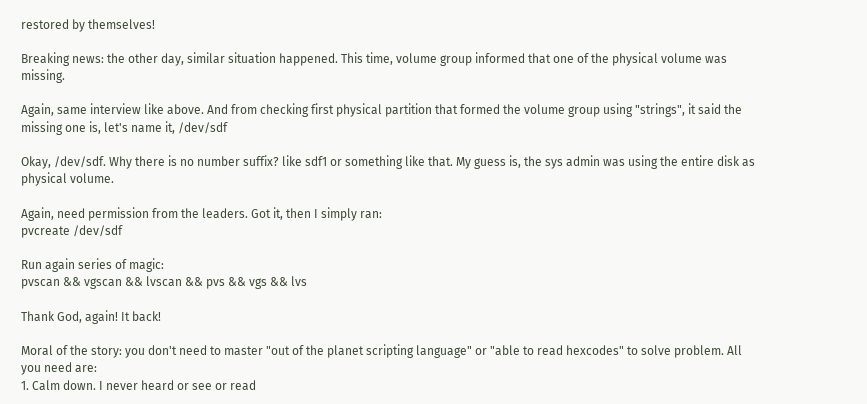restored by themselves!

Breaking news: the other day, similar situation happened. This time, volume group informed that one of the physical volume was missing.

Again, same interview like above. And from checking first physical partition that formed the volume group using "strings", it said the missing one is, let's name it, /dev/sdf

Okay, /dev/sdf. Why there is no number suffix? like sdf1 or something like that. My guess is, the sys admin was using the entire disk as physical volume.

Again, need permission from the leaders. Got it, then I simply ran:
pvcreate /dev/sdf

Run again series of magic:
pvscan && vgscan && lvscan && pvs && vgs && lvs

Thank God, again! It back!

Moral of the story: you don't need to master "out of the planet scripting language" or "able to read hexcodes" to solve problem. All you need are:
1. Calm down. I never heard or see or read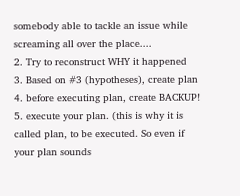somebody able to tackle an issue while screaming all over the place....
2. Try to reconstruct WHY it happened
3. Based on #3 (hypotheses), create plan
4. before executing plan, create BACKUP!
5. execute your plan. (this is why it is called plan, to be executed. So even if your plan sounds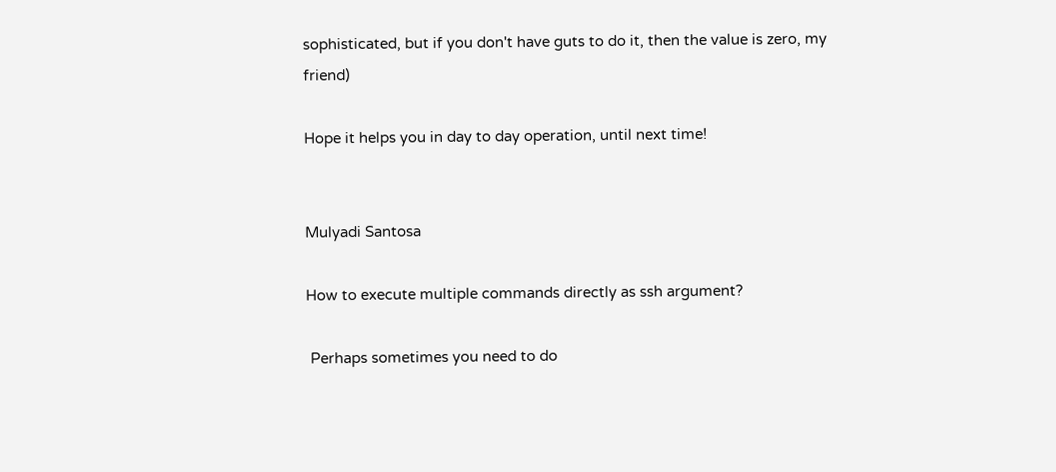sophisticated, but if you don't have guts to do it, then the value is zero, my friend)

Hope it helps you in day to day operation, until next time!


Mulyadi Santosa

How to execute multiple commands directly as ssh argument?

 Perhaps sometimes you need to do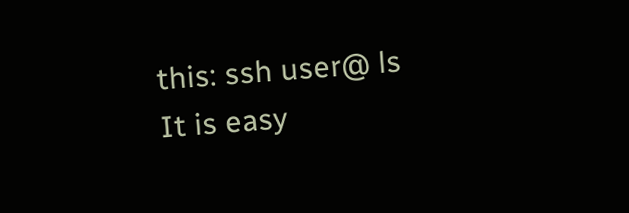this: ssh user@ ls It is easy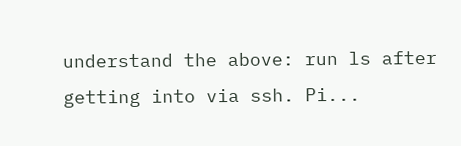understand the above: run ls after getting into via ssh. Pi...